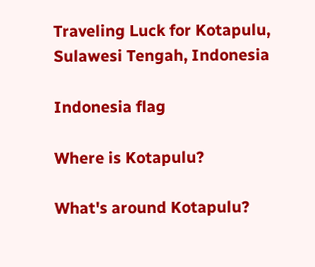Traveling Luck for Kotapulu, Sulawesi Tengah, Indonesia

Indonesia flag

Where is Kotapulu?

What's around Kotapulu?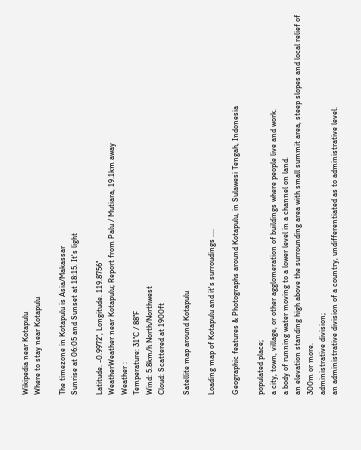Wikipedia near Kotapulu
Where to stay near Kotapulu

The timezone in Kotapulu is Asia/Makassar
Sunrise at 06:05 and Sunset at 18:15. It's light

Latitude. -0.9972°, Longitude. 119.8756°
WeatherWeather near Kotapulu; Report from Palu / Mutiara, 19.1km away
Weather :
Temperature: 31°C / 88°F
Wind: 5.8km/h North/Northwest
Cloud: Scattered at 1900ft

Satellite map around Kotapulu

Loading map of Kotapulu and it's surroudings ....

Geographic features & Photographs around Kotapulu, in Sulawesi Tengah, Indonesia

populated place;
a city, town, village, or other agglomeration of buildings where people live and work.
a body of running water moving to a lower level in a channel on land.
an elevation standing high above the surrounding area with small summit area, steep slopes and local relief of 300m or more.
administrative division;
an administrative division of a country, undifferentiated as to administrative level.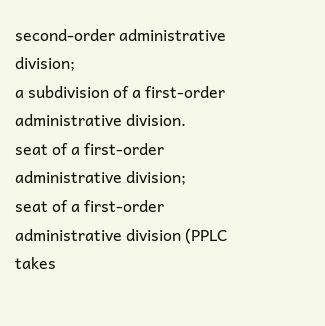second-order administrative division;
a subdivision of a first-order administrative division.
seat of a first-order administrative division;
seat of a first-order administrative division (PPLC takes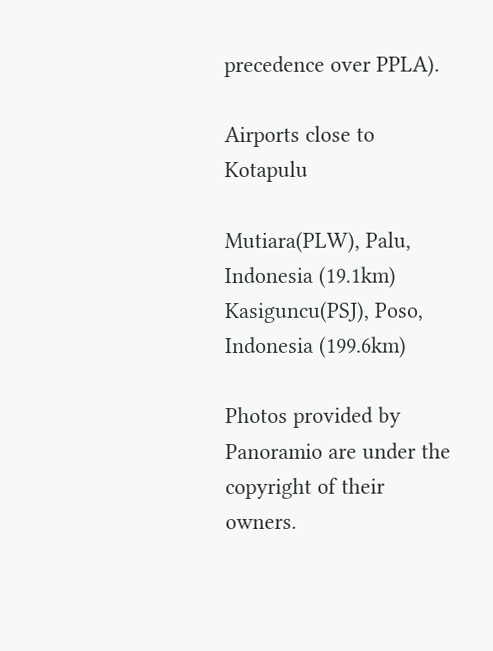precedence over PPLA).

Airports close to Kotapulu

Mutiara(PLW), Palu, Indonesia (19.1km)
Kasiguncu(PSJ), Poso, Indonesia (199.6km)

Photos provided by Panoramio are under the copyright of their owners.